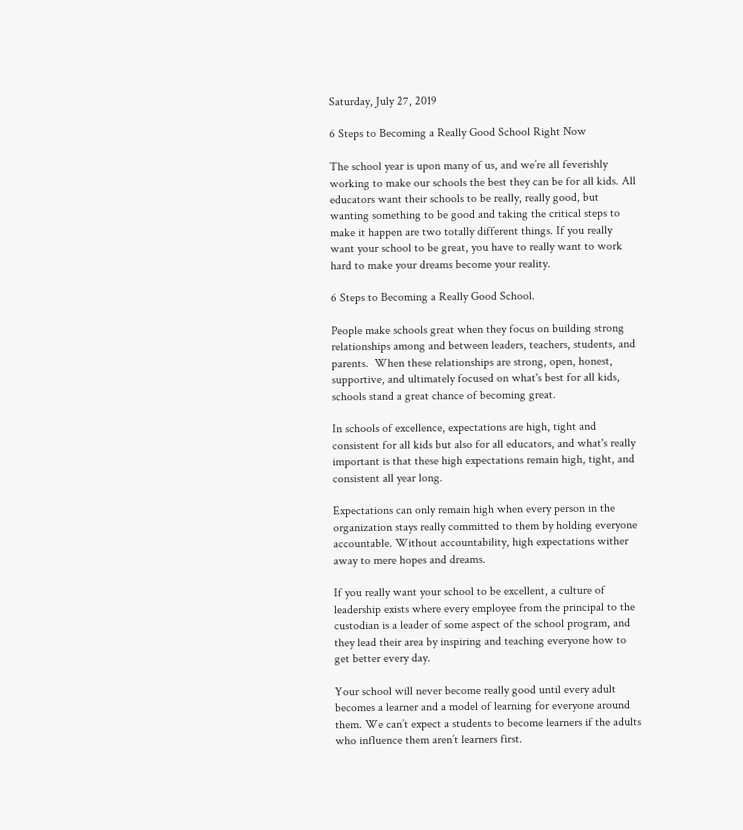Saturday, July 27, 2019

6 Steps to Becoming a Really Good School Right Now

The school year is upon many of us, and we’re all feverishly working to make our schools the best they can be for all kids. All educators want their schools to be really, really good, but wanting something to be good and taking the critical steps to make it happen are two totally different things. If you really want your school to be great, you have to really want to work hard to make your dreams become your reality.

6 Steps to Becoming a Really Good School.

People make schools great when they focus on building strong relationships among and between leaders, teachers, students, and parents.  When these relationships are strong, open, honest, supportive, and ultimately focused on what's best for all kids, schools stand a great chance of becoming great.

In schools of excellence, expectations are high, tight and consistent for all kids but also for all educators, and what's really important is that these high expectations remain high, tight, and consistent all year long.

Expectations can only remain high when every person in the organization stays really committed to them by holding everyone accountable. Without accountability, high expectations wither away to mere hopes and dreams.

If you really want your school to be excellent, a culture of leadership exists where every employee from the principal to the custodian is a leader of some aspect of the school program, and they lead their area by inspiring and teaching everyone how to get better every day.

Your school will never become really good until every adult becomes a learner and a model of learning for everyone around them. We can’t expect a students to become learners if the adults who influence them aren’t learners first.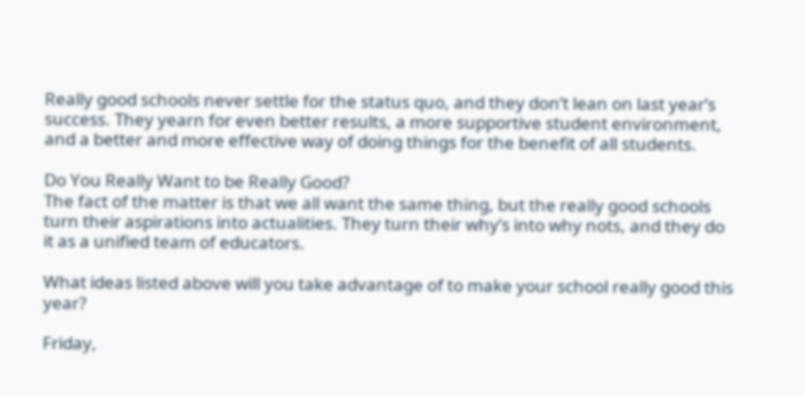Really good schools never settle for the status quo, and they don’t lean on last year’s success. They yearn for even better results, a more supportive student environment, and a better and more effective way of doing things for the benefit of all students.

Do You Really Want to be Really Good?
The fact of the matter is that we all want the same thing, but the really good schools turn their aspirations into actualities. They turn their why’s into why nots, and they do it as a unified team of educators.

What ideas listed above will you take advantage of to make your school really good this year?

Friday,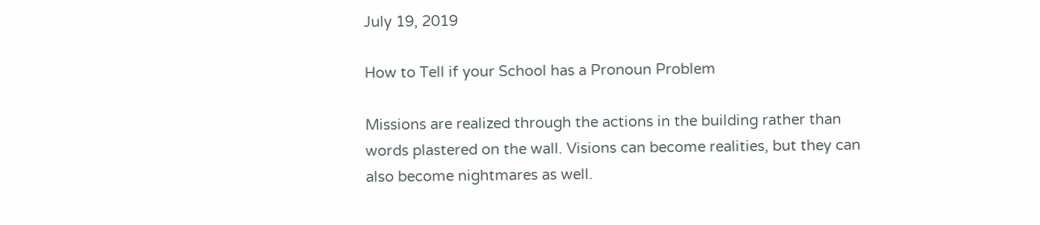July 19, 2019

How to Tell if your School has a Pronoun Problem

Missions are realized through the actions in the building rather than words plastered on the wall. Visions can become realities, but they can also become nightmares as well.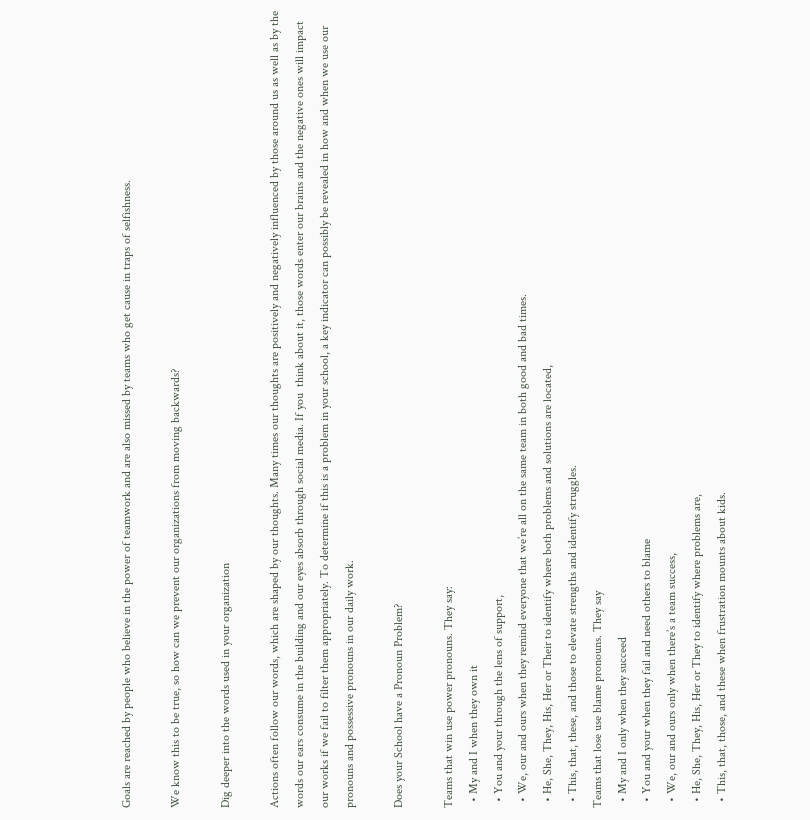Goals are reached by people who believe in the power of teamwork and are also missed by teams who get cause in traps of selfishness.

We know this to be true, so how can we prevent our organizations from moving backwards?

Dig deeper into the words used in your organization

Actions often follow our words, which are shaped by our thoughts. Many times our thoughts are positively and negatively influenced by those around us as well as by the words our ears consume in the building and our eyes absorb through social media. If you  think about it, those words enter our brains and the negative ones will impact our works if we fail to filter them appropriately. To determine if this is a problem in your school, a key indicator can possibly be revealed in how and when we use our pronouns and possessive pronouns in our daily work.

Does your School have a Pronoun Problem?

Teams that win use power pronouns. They say:
  • My and I when they own it
  • You and your through the lens of support,
  • We, our and ours when they remind everyone that we’re all on the same team in both good and bad times.
  • He, She, They, His, Her or Their to identify where both problems and solutions are located,
  • This, that, these, and those to elevate strengths and identify struggles.
Teams that lose use blame pronouns. They say
  • My and I only when they succeed
  • You and your when they fail and need others to blame
  • We, our and ours only when there’s a team success,
  • He, She, They, His, Her or They to identify where problems are,
  • This, that, those, and these when frustration mounts about kids.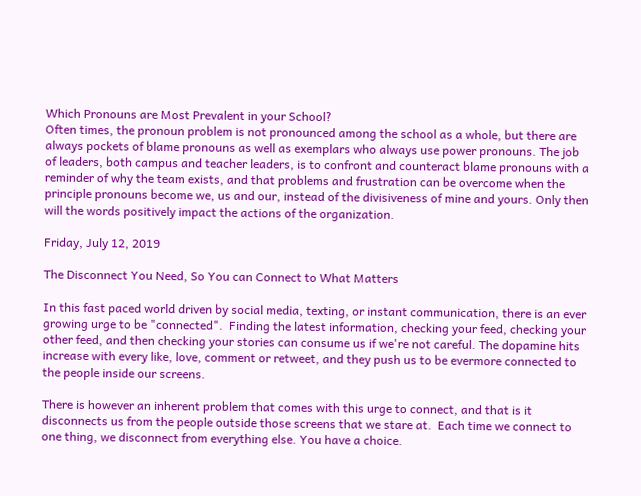Which Pronouns are Most Prevalent in your School?
Often times, the pronoun problem is not pronounced among the school as a whole, but there are always pockets of blame pronouns as well as exemplars who always use power pronouns. The job of leaders, both campus and teacher leaders, is to confront and counteract blame pronouns with a reminder of why the team exists, and that problems and frustration can be overcome when the principle pronouns become we, us and our, instead of the divisiveness of mine and yours. Only then will the words positively impact the actions of the organization.

Friday, July 12, 2019

The Disconnect You Need, So You can Connect to What Matters

In this fast paced world driven by social media, texting, or instant communication, there is an ever growing urge to be "connected".  Finding the latest information, checking your feed, checking your other feed, and then checking your stories can consume us if we're not careful. The dopamine hits increase with every like, love, comment or retweet, and they push us to be evermore connected to the people inside our screens.

There is however an inherent problem that comes with this urge to connect, and that is it disconnects us from the people outside those screens that we stare at.  Each time we connect to one thing, we disconnect from everything else. You have a choice.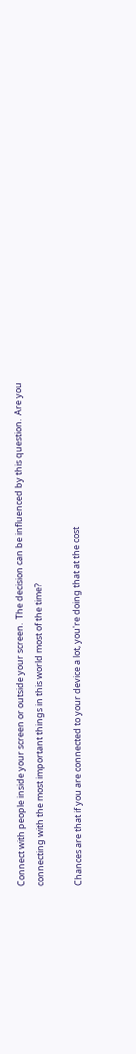Connect with people inside your screen or outside your screen.  The decision can be influenced by this question.  Are you connecting with the most important things in this world most of the time?

Chances are that if you are connected to your device a lot, you're doing that at the cost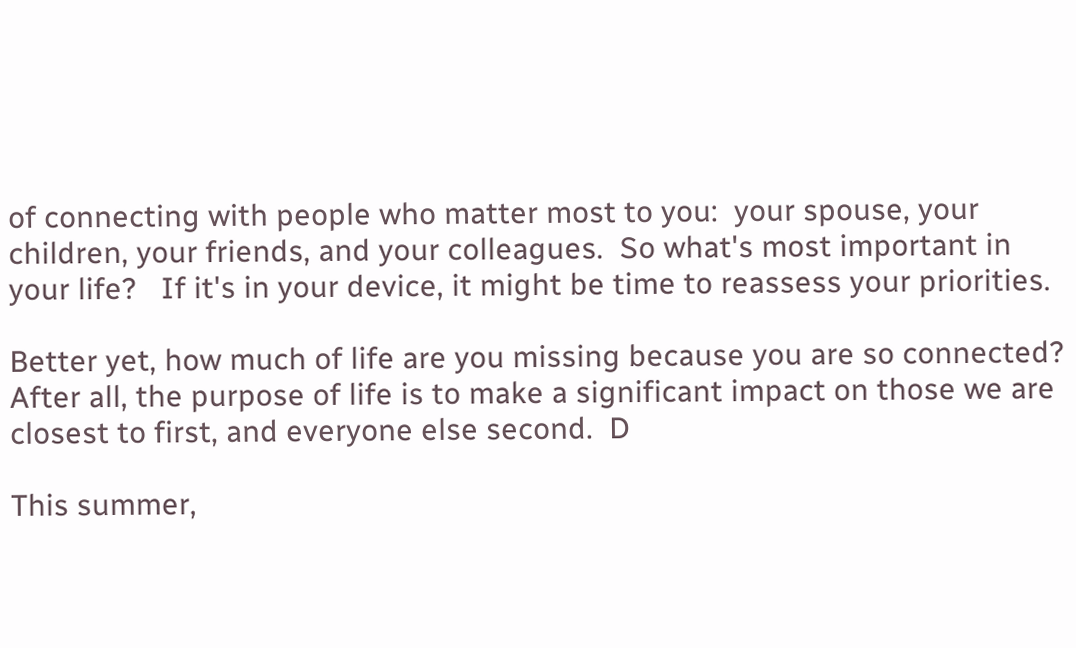of connecting with people who matter most to you:  your spouse, your children, your friends, and your colleagues.  So what's most important in your life?   If it's in your device, it might be time to reassess your priorities.

Better yet, how much of life are you missing because you are so connected?  After all, the purpose of life is to make a significant impact on those we are closest to first, and everyone else second.  D

This summer,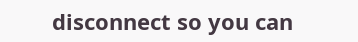disconnect so you can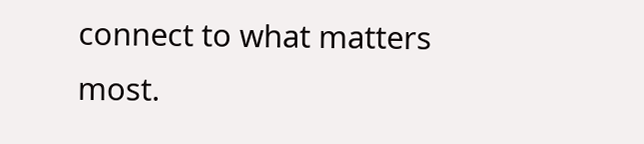connect to what matters most.